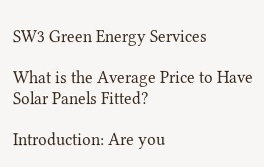SW3 Green Energy Services

What is the Average Price to Have Solar Panels Fitted?

Introduction: Are you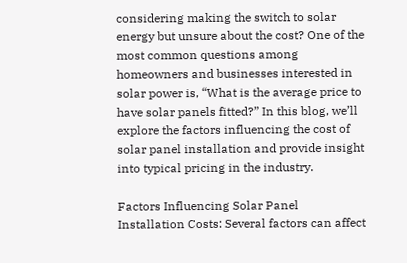considering making the switch to solar energy but unsure about the cost? One of the most common questions among homeowners and businesses interested in solar power is, “What is the average price to have solar panels fitted?” In this blog, we’ll explore the factors influencing the cost of solar panel installation and provide insight into typical pricing in the industry.

Factors Influencing Solar Panel Installation Costs: Several factors can affect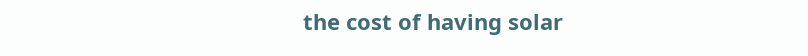the cost of having solar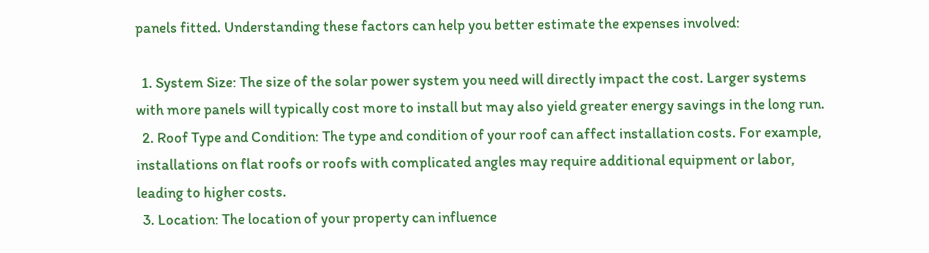panels fitted. Understanding these factors can help you better estimate the expenses involved:

  1. System Size: The size of the solar power system you need will directly impact the cost. Larger systems with more panels will typically cost more to install but may also yield greater energy savings in the long run.
  2. Roof Type and Condition: The type and condition of your roof can affect installation costs. For example, installations on flat roofs or roofs with complicated angles may require additional equipment or labor, leading to higher costs.
  3. Location: The location of your property can influence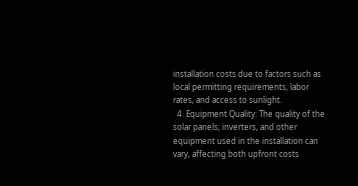installation costs due to factors such as local permitting requirements, labor rates, and access to sunlight.
  4. Equipment Quality: The quality of the solar panels, inverters, and other equipment used in the installation can vary, affecting both upfront costs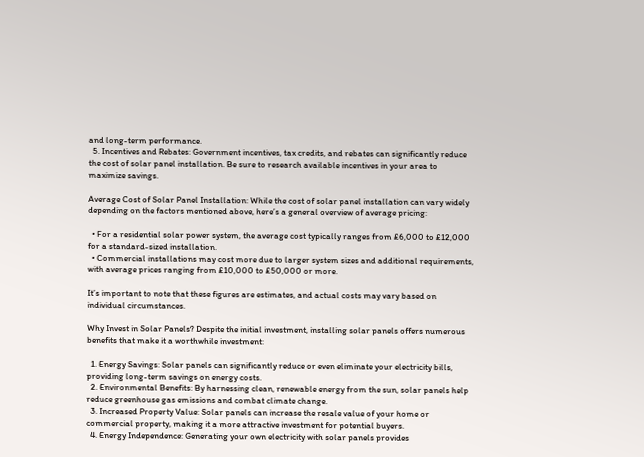and long-term performance.
  5. Incentives and Rebates: Government incentives, tax credits, and rebates can significantly reduce the cost of solar panel installation. Be sure to research available incentives in your area to maximize savings.

Average Cost of Solar Panel Installation: While the cost of solar panel installation can vary widely depending on the factors mentioned above, here’s a general overview of average pricing:

  • For a residential solar power system, the average cost typically ranges from £6,000 to £12,000 for a standard-sized installation.
  • Commercial installations may cost more due to larger system sizes and additional requirements, with average prices ranging from £10,000 to £50,000 or more.

It’s important to note that these figures are estimates, and actual costs may vary based on individual circumstances.

Why Invest in Solar Panels? Despite the initial investment, installing solar panels offers numerous benefits that make it a worthwhile investment:

  1. Energy Savings: Solar panels can significantly reduce or even eliminate your electricity bills, providing long-term savings on energy costs.
  2. Environmental Benefits: By harnessing clean, renewable energy from the sun, solar panels help reduce greenhouse gas emissions and combat climate change.
  3. Increased Property Value: Solar panels can increase the resale value of your home or commercial property, making it a more attractive investment for potential buyers.
  4. Energy Independence: Generating your own electricity with solar panels provides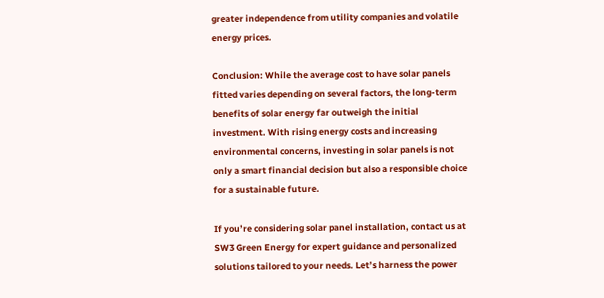greater independence from utility companies and volatile energy prices.

Conclusion: While the average cost to have solar panels fitted varies depending on several factors, the long-term benefits of solar energy far outweigh the initial investment. With rising energy costs and increasing environmental concerns, investing in solar panels is not only a smart financial decision but also a responsible choice for a sustainable future.

If you’re considering solar panel installation, contact us at SW3 Green Energy for expert guidance and personalized solutions tailored to your needs. Let’s harness the power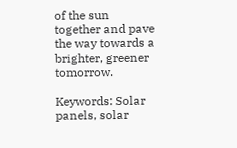of the sun together and pave the way towards a brighter, greener tomorrow.

Keywords: Solar panels, solar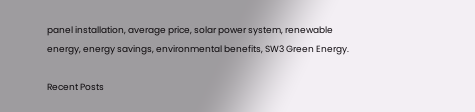panel installation, average price, solar power system, renewable energy, energy savings, environmental benefits, SW3 Green Energy.

Recent Posts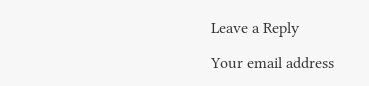Leave a Reply

Your email address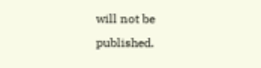will not be published.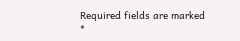Required fields are marked *